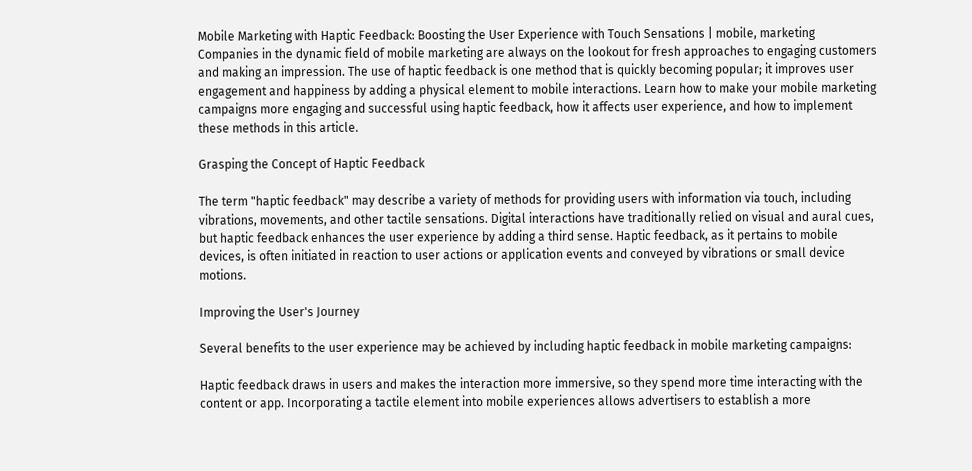Mobile Marketing with Haptic Feedback: Boosting the User Experience with Touch Sensations | mobile, marketing
Companies in the dynamic field of mobile marketing are always on the lookout for fresh approaches to engaging customers and making an impression. The use of haptic feedback is one method that is quickly becoming popular; it improves user engagement and happiness by adding a physical element to mobile interactions. Learn how to make your mobile marketing campaigns more engaging and successful using haptic feedback, how it affects user experience, and how to implement these methods in this article.

Grasping the Concept of Haptic Feedback

The term "haptic feedback" may describe a variety of methods for providing users with information via touch, including vibrations, movements, and other tactile sensations. Digital interactions have traditionally relied on visual and aural cues, but haptic feedback enhances the user experience by adding a third sense. Haptic feedback, as it pertains to mobile devices, is often initiated in reaction to user actions or application events and conveyed by vibrations or small device motions.

Improving the User's Journey

Several benefits to the user experience may be achieved by including haptic feedback in mobile marketing campaigns:

Haptic feedback draws in users and makes the interaction more immersive, so they spend more time interacting with the content or app. Incorporating a tactile element into mobile experiences allows advertisers to establish a more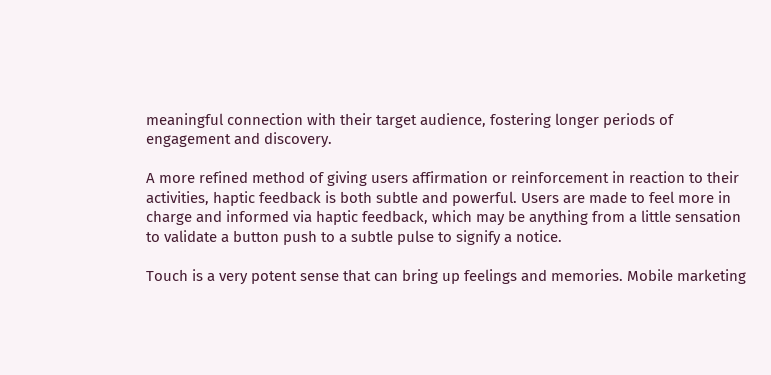meaningful connection with their target audience, fostering longer periods of engagement and discovery.

A more refined method of giving users affirmation or reinforcement in reaction to their activities, haptic feedback is both subtle and powerful. Users are made to feel more in charge and informed via haptic feedback, which may be anything from a little sensation to validate a button push to a subtle pulse to signify a notice.

Touch is a very potent sense that can bring up feelings and memories. Mobile marketing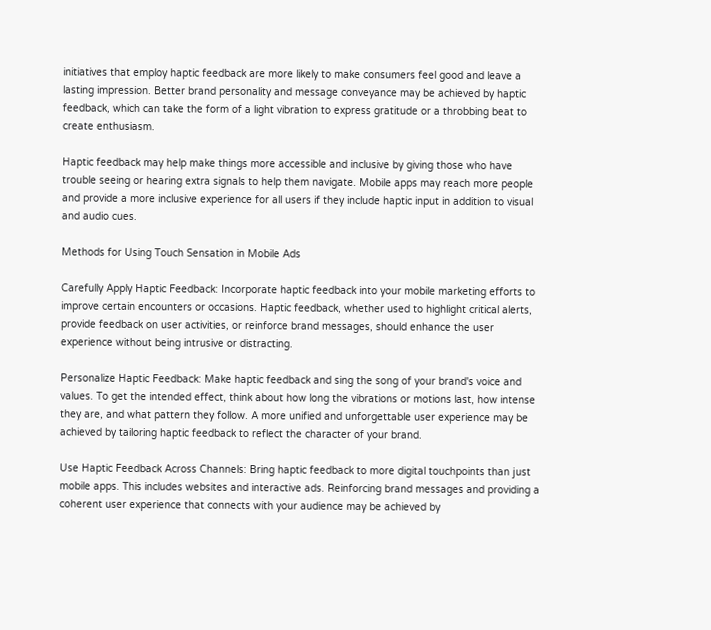initiatives that employ haptic feedback are more likely to make consumers feel good and leave a lasting impression. Better brand personality and message conveyance may be achieved by haptic feedback, which can take the form of a light vibration to express gratitude or a throbbing beat to create enthusiasm.

Haptic feedback may help make things more accessible and inclusive by giving those who have trouble seeing or hearing extra signals to help them navigate. Mobile apps may reach more people and provide a more inclusive experience for all users if they include haptic input in addition to visual and audio cues.

Methods for Using Touch Sensation in Mobile Ads

Carefully Apply Haptic Feedback: Incorporate haptic feedback into your mobile marketing efforts to improve certain encounters or occasions. Haptic feedback, whether used to highlight critical alerts, provide feedback on user activities, or reinforce brand messages, should enhance the user experience without being intrusive or distracting.

Personalize Haptic Feedback: Make haptic feedback and sing the song of your brand's voice and values. To get the intended effect, think about how long the vibrations or motions last, how intense they are, and what pattern they follow. A more unified and unforgettable user experience may be achieved by tailoring haptic feedback to reflect the character of your brand.

Use Haptic Feedback Across Channels: Bring haptic feedback to more digital touchpoints than just mobile apps. This includes websites and interactive ads. Reinforcing brand messages and providing a coherent user experience that connects with your audience may be achieved by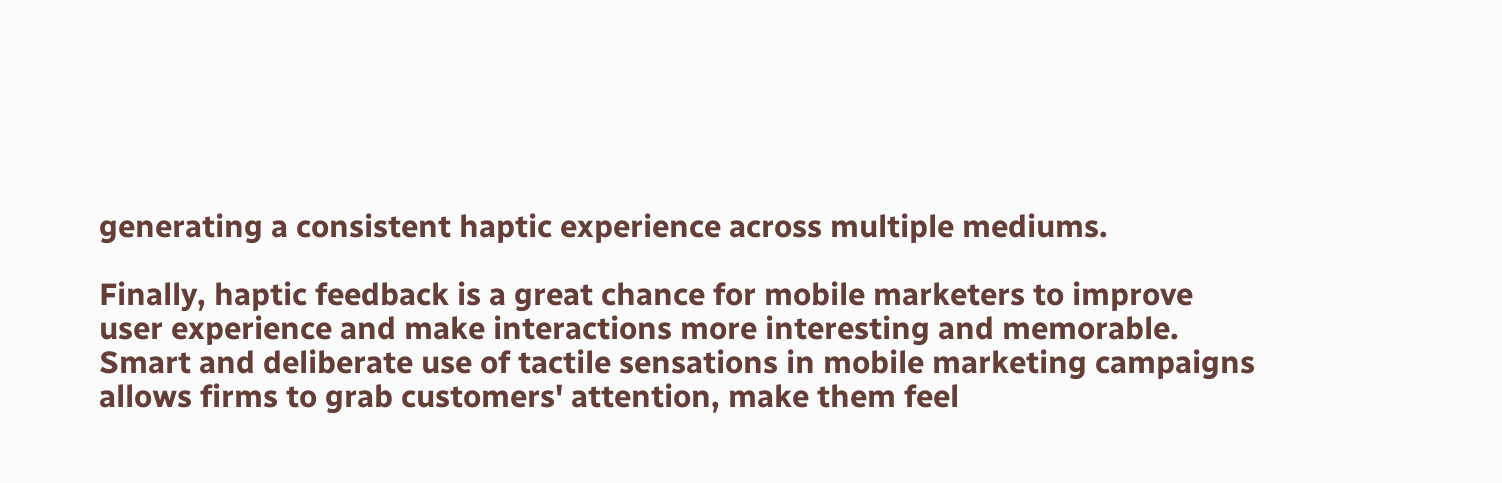generating a consistent haptic experience across multiple mediums.

Finally, haptic feedback is a great chance for mobile marketers to improve user experience and make interactions more interesting and memorable. Smart and deliberate use of tactile sensations in mobile marketing campaigns allows firms to grab customers' attention, make them feel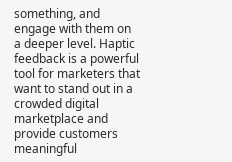something, and engage with them on a deeper level. Haptic feedback is a powerful tool for marketers that want to stand out in a crowded digital marketplace and provide customers meaningful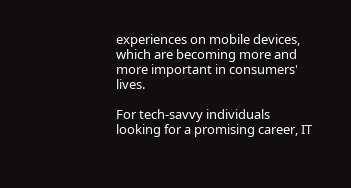experiences on mobile devices, which are becoming more and more important in consumers' lives.

For tech-savvy individuals looking for a promising career, IT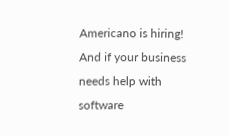Americano is hiring! And if your business needs help with software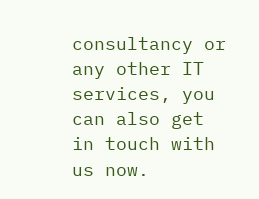consultancy or any other IT services, you can also get in touch with us now.